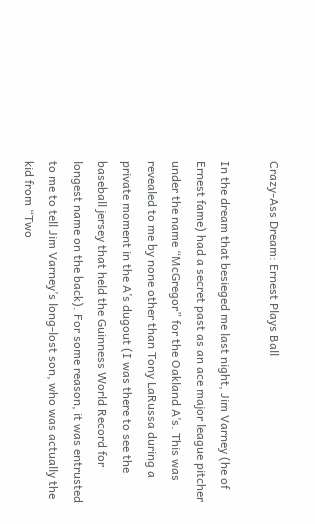Crazy-Ass Dream: Ernest Plays Ball

In the dream that besieged me last night, Jim Varney (he of Ernest fame) had a secret past as an ace major league pitcher under the name “McGregor” for the Oakland A’s. This was revealed to me by none other than Tony LaRussa during a private moment in the A’s dugout (I was there to see the baseball jersey that held the Guinness World Record for longest name on the back). For some reason, it was entrusted to me to tell Jim Varney’s long-lost son, who was actually the kid from “Two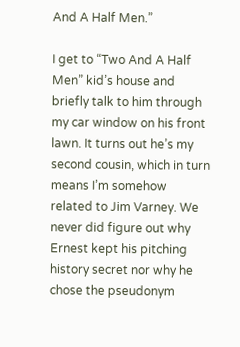And A Half Men.”

I get to “Two And A Half Men” kid’s house and briefly talk to him through my car window on his front lawn. It turns out he’s my second cousin, which in turn means I’m somehow related to Jim Varney. We never did figure out why Ernest kept his pitching history secret nor why he chose the pseudonym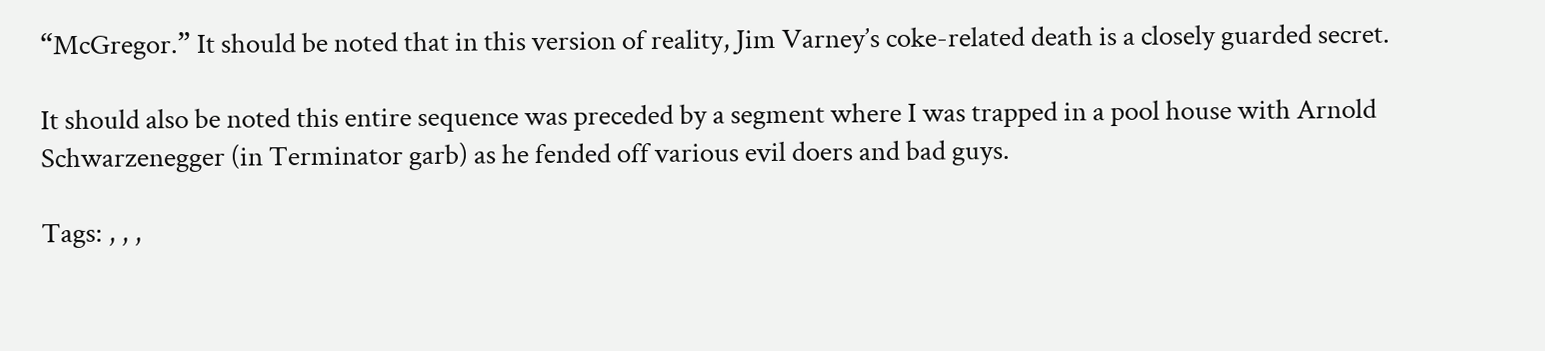“McGregor.” It should be noted that in this version of reality, Jim Varney’s coke-related death is a closely guarded secret.

It should also be noted this entire sequence was preceded by a segment where I was trapped in a pool house with Arnold Schwarzenegger (in Terminator garb) as he fended off various evil doers and bad guys.

Tags: , , ,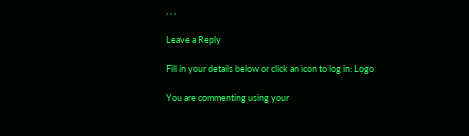, , ,

Leave a Reply

Fill in your details below or click an icon to log in: Logo

You are commenting using your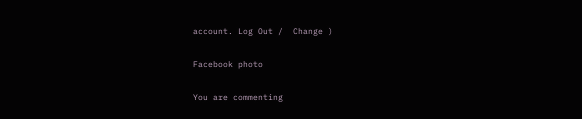account. Log Out /  Change )

Facebook photo

You are commenting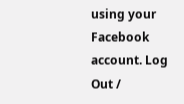using your Facebook account. Log Out /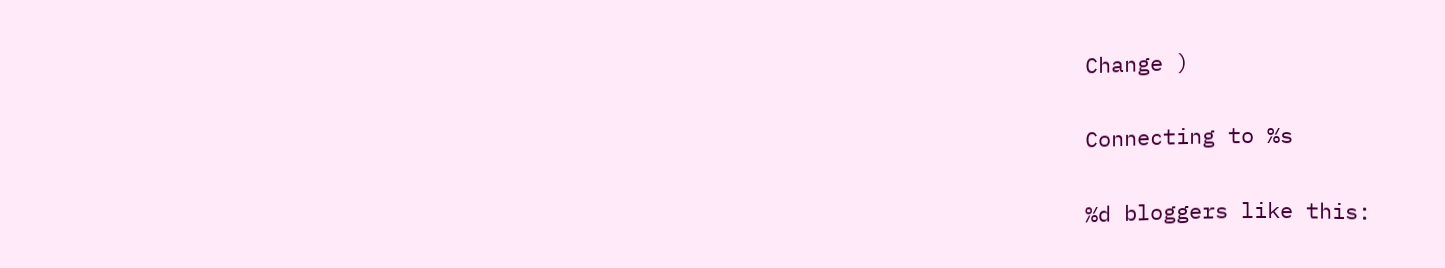Change )

Connecting to %s

%d bloggers like this: